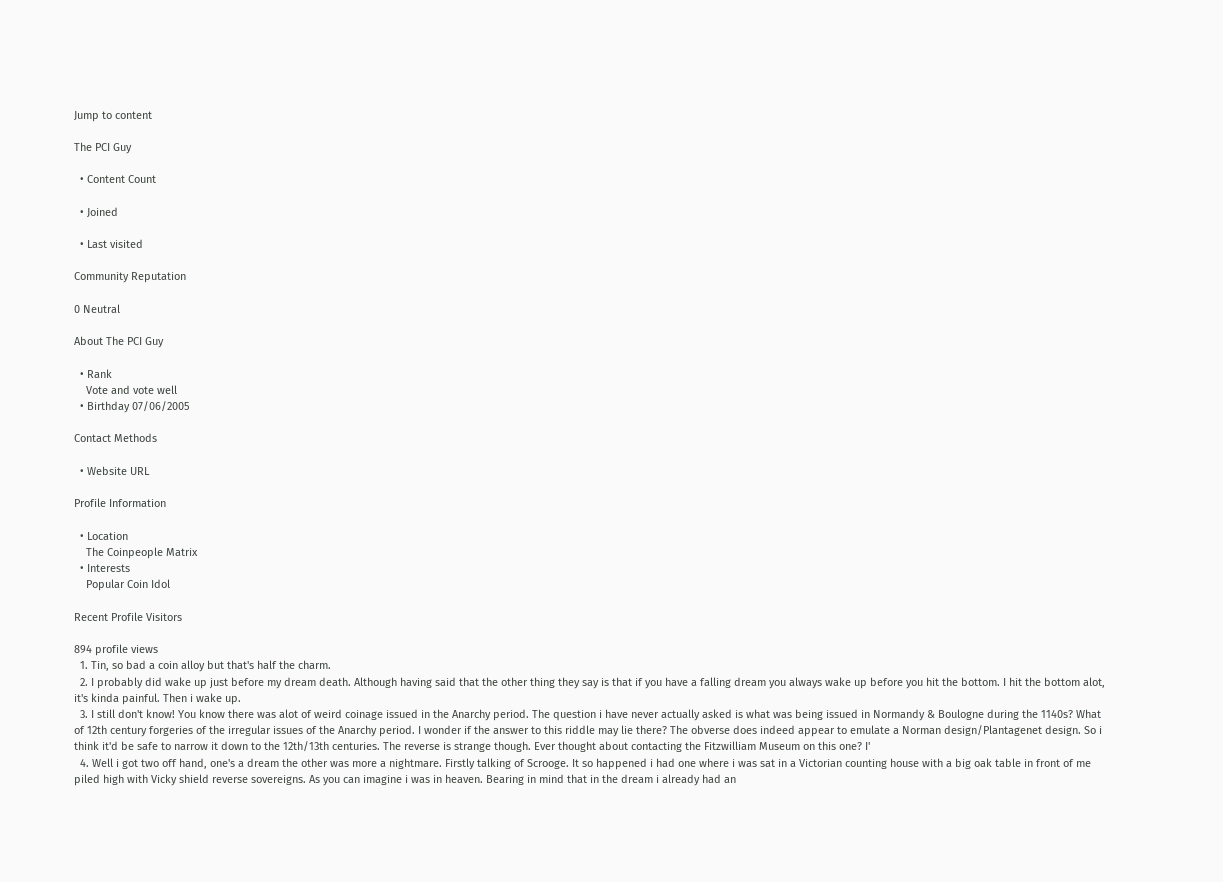Jump to content

The PCI Guy

  • Content Count

  • Joined

  • Last visited

Community Reputation

0 Neutral

About The PCI Guy

  • Rank
    Vote and vote well
  • Birthday 07/06/2005

Contact Methods

  • Website URL

Profile Information

  • Location
    The Coinpeople Matrix
  • Interests
    Popular Coin Idol

Recent Profile Visitors

894 profile views
  1. Tin, so bad a coin alloy but that's half the charm.
  2. I probably did wake up just before my dream death. Although having said that the other thing they say is that if you have a falling dream you always wake up before you hit the bottom. I hit the bottom alot, it's kinda painful. Then i wake up.
  3. I still don't know! You know there was alot of weird coinage issued in the Anarchy period. The question i have never actually asked is what was being issued in Normandy & Boulogne during the 1140s? What of 12th century forgeries of the irregular issues of the Anarchy period. I wonder if the answer to this riddle may lie there? The obverse does indeed appear to emulate a Norman design/Plantagenet design. So i think it'd be safe to narrow it down to the 12th/13th centuries. The reverse is strange though. Ever thought about contacting the Fitzwilliam Museum on this one? I'
  4. Well i got two off hand, one's a dream the other was more a nightmare. Firstly talking of Scrooge. It so happened i had one where i was sat in a Victorian counting house with a big oak table in front of me piled high with Vicky shield reverse sovereigns. As you can imagine i was in heaven. Bearing in mind that in the dream i already had an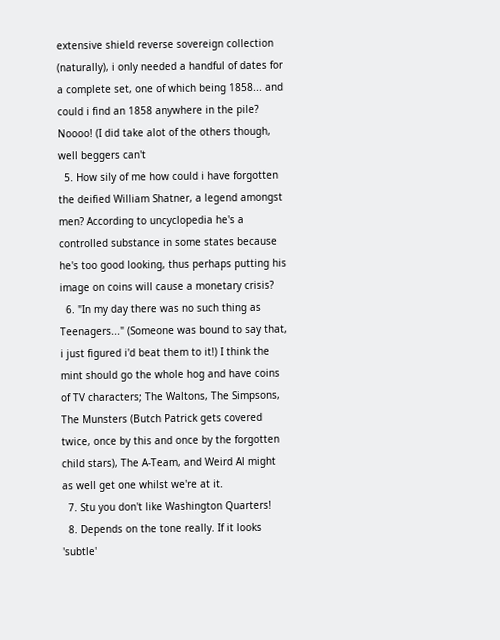extensive shield reverse sovereign collection (naturally), i only needed a handful of dates for a complete set, one of which being 1858... and could i find an 1858 anywhere in the pile? Noooo! (I did take alot of the others though, well beggers can't
  5. How sily of me how could i have forgotten the deified William Shatner, a legend amongst men? According to uncyclopedia he's a controlled substance in some states because he's too good looking, thus perhaps putting his image on coins will cause a monetary crisis?
  6. "In my day there was no such thing as Teenagers..." (Someone was bound to say that, i just figured i'd beat them to it!) I think the mint should go the whole hog and have coins of TV characters; The Waltons, The Simpsons, The Munsters (Butch Patrick gets covered twice, once by this and once by the forgotten child stars), The A-Team, and Weird Al might as well get one whilst we're at it.
  7. Stu you don't like Washington Quarters!
  8. Depends on the tone really. If it looks 'subtle'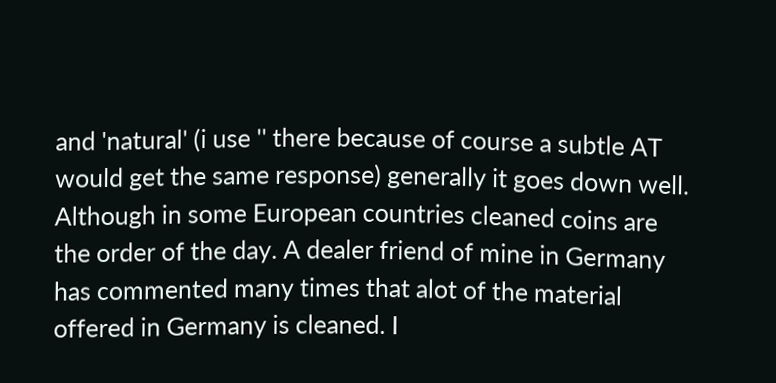and 'natural' (i use '' there because of course a subtle AT would get the same response) generally it goes down well. Although in some European countries cleaned coins are the order of the day. A dealer friend of mine in Germany has commented many times that alot of the material offered in Germany is cleaned. I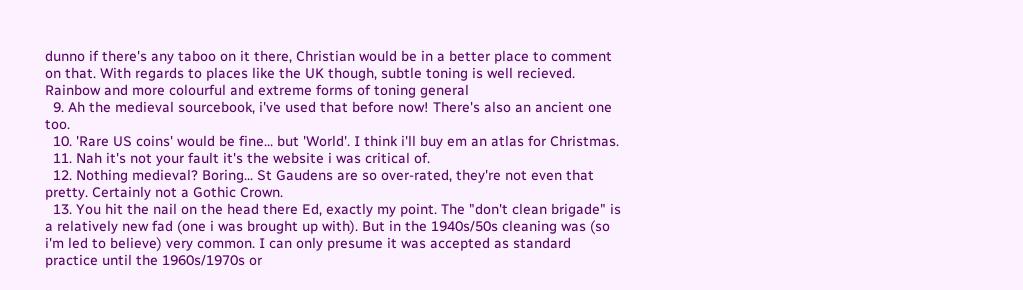dunno if there's any taboo on it there, Christian would be in a better place to comment on that. With regards to places like the UK though, subtle toning is well recieved. Rainbow and more colourful and extreme forms of toning general
  9. Ah the medieval sourcebook, i've used that before now! There's also an ancient one too.
  10. 'Rare US coins' would be fine... but 'World'. I think i'll buy em an atlas for Christmas.
  11. Nah it's not your fault it's the website i was critical of.
  12. Nothing medieval? Boring... St Gaudens are so over-rated, they're not even that pretty. Certainly not a Gothic Crown.
  13. You hit the nail on the head there Ed, exactly my point. The "don't clean brigade" is a relatively new fad (one i was brought up with). But in the 1940s/50s cleaning was (so i'm led to believe) very common. I can only presume it was accepted as standard practice until the 1960s/1970s or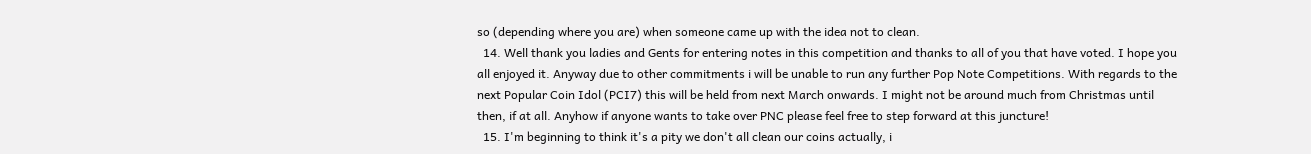so (depending where you are) when someone came up with the idea not to clean.
  14. Well thank you ladies and Gents for entering notes in this competition and thanks to all of you that have voted. I hope you all enjoyed it. Anyway due to other commitments i will be unable to run any further Pop Note Competitions. With regards to the next Popular Coin Idol (PCI7) this will be held from next March onwards. I might not be around much from Christmas until then, if at all. Anyhow if anyone wants to take over PNC please feel free to step forward at this juncture!
  15. I'm beginning to think it's a pity we don't all clean our coins actually, i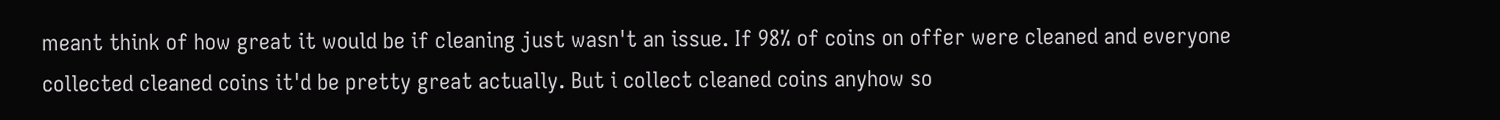meant think of how great it would be if cleaning just wasn't an issue. If 98% of coins on offer were cleaned and everyone collected cleaned coins it'd be pretty great actually. But i collect cleaned coins anyhow so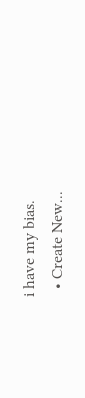i have my bias.
  • Create New...